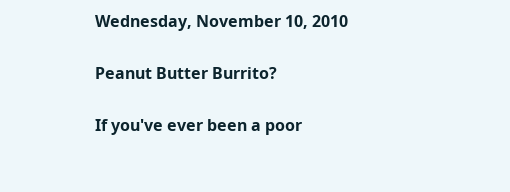Wednesday, November 10, 2010

Peanut Butter Burrito?

If you've ever been a poor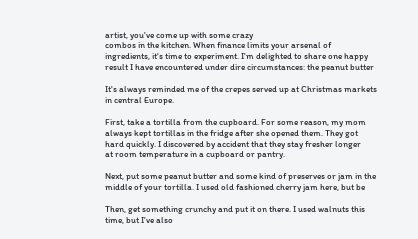artist, you've come up with some crazy
combos in the kitchen. When finance limits your arsenal of
ingredients, it's time to experiment. I'm delighted to share one happy
result I have encountered under dire circumstances: the peanut butter

It's always reminded me of the crepes served up at Christmas markets
in central Europe.

First, take a tortilla from the cupboard. For some reason, my mom
always kept tortillas in the fridge after she opened them. They got
hard quickly. I discovered by accident that they stay fresher longer
at room temperature in a cupboard or pantry.

Next, put some peanut butter and some kind of preserves or jam in the
middle of your tortilla. I used old fashioned cherry jam here, but be

Then, get something crunchy and put it on there. I used walnuts this
time, but I've also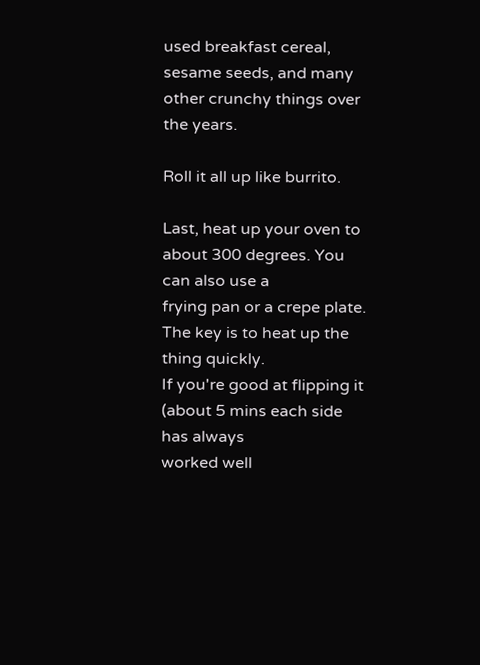used breakfast cereal, sesame seeds, and many
other crunchy things over the years.

Roll it all up like burrito.

Last, heat up your oven to about 300 degrees. You can also use a
frying pan or a crepe plate. The key is to heat up the thing quickly.
If you're good at flipping it (about 5 mins each side has always
worked well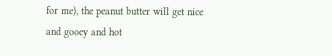for me), the peanut butter will get nice and gooey and hot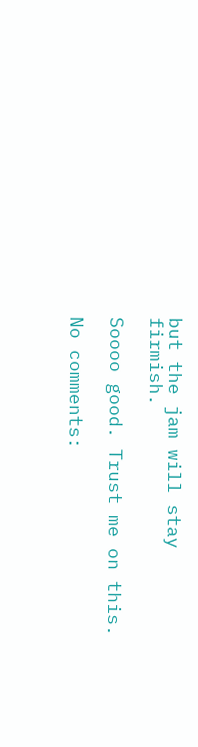but the jam will stay firmish.

Soooo good. Trust me on this.

No comments: